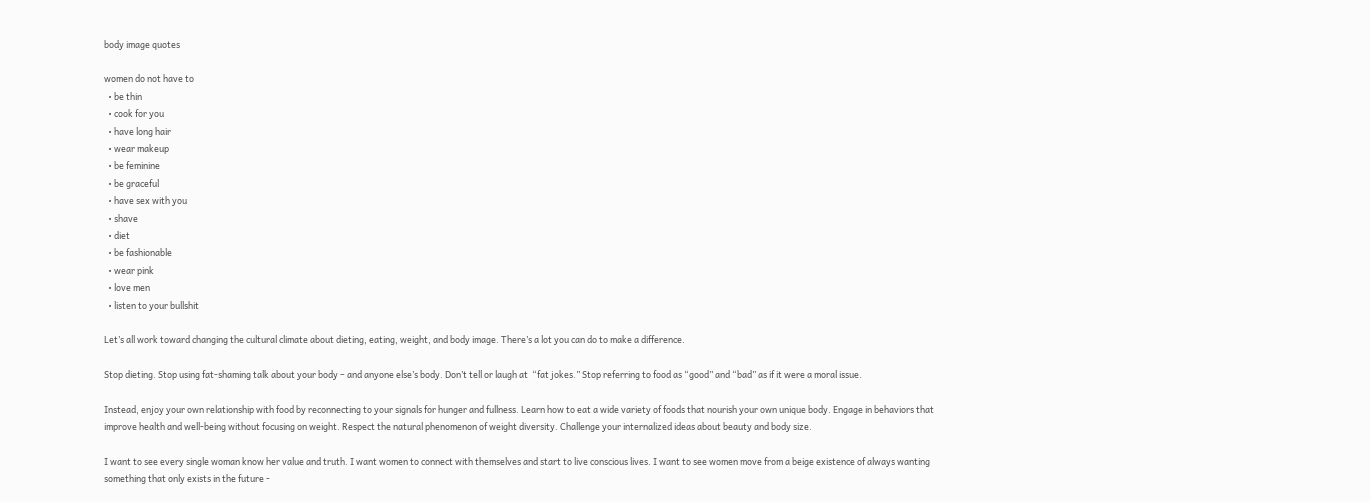body image quotes

women do not have to
  • be thin
  • cook for you
  • have long hair
  • wear makeup
  • be feminine
  • be graceful
  • have sex with you
  • shave
  • diet
  • be fashionable
  • wear pink
  • love men
  • listen to your bullshit

Let’s all work toward changing the cultural climate about dieting, eating, weight, and body image. There’s a lot you can do to make a difference.

Stop dieting. Stop using fat-shaming talk about your body – and anyone else’s body. Don’t tell or laugh at  “fat jokes.” Stop referring to food as “good” and “bad” as if it were a moral issue.

Instead, enjoy your own relationship with food by reconnecting to your signals for hunger and fullness. Learn how to eat a wide variety of foods that nourish your own unique body. Engage in behaviors that improve health and well-being without focusing on weight. Respect the natural phenomenon of weight diversity. Challenge your internalized ideas about beauty and body size.

I want to see every single woman know her value and truth. I want women to connect with themselves and start to live conscious lives. I want to see women move from a beige existence of always wanting something that only exists in the future -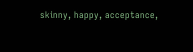skinny, happy, acceptance,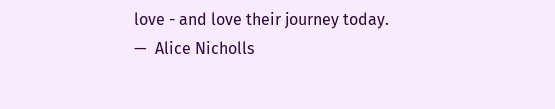love - and love their journey today.
—  Alice Nicholls